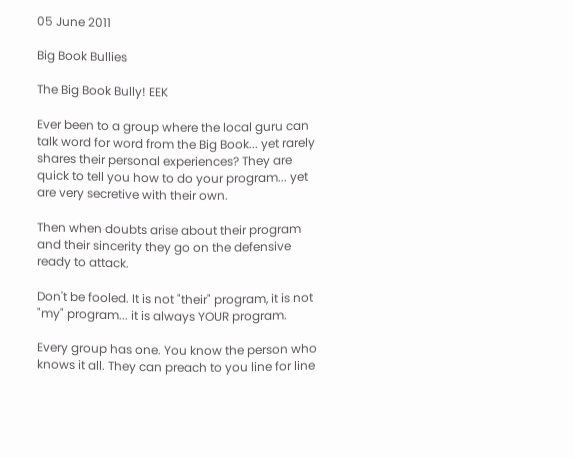05 June 2011

Big Book Bullies

The Big Book Bully! EEK

Ever been to a group where the local guru can talk word for word from the Big Book... yet rarely shares their personal experiences? They are quick to tell you how to do your program... yet are very secretive with their own.

Then when doubts arise about their program and their sincerity they go on the defensive ready to attack.

Don't be fooled. It is not "their" program, it is not "my" program... it is always YOUR program.

Every group has one. You know the person who knows it all. They can preach to you line for line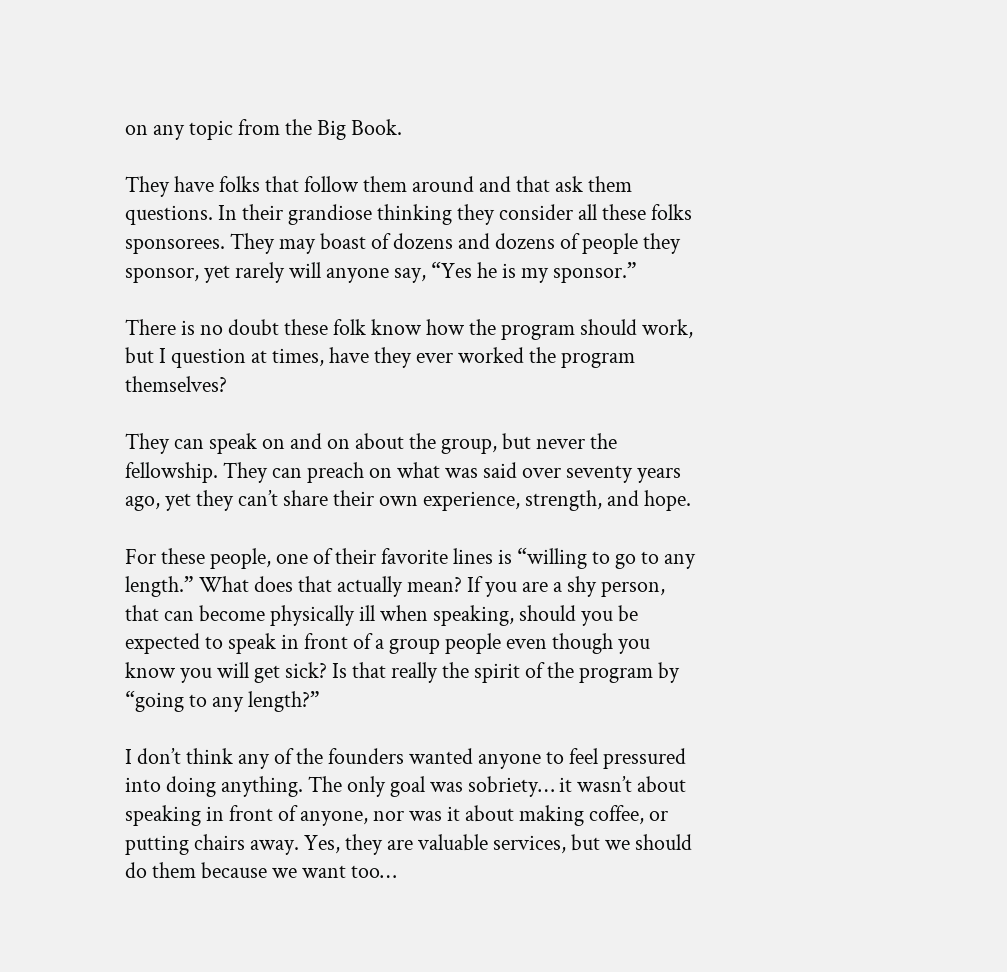on any topic from the Big Book.

They have folks that follow them around and that ask them questions. In their grandiose thinking they consider all these folks sponsorees. They may boast of dozens and dozens of people they sponsor, yet rarely will anyone say, “Yes he is my sponsor.”

There is no doubt these folk know how the program should work, but I question at times, have they ever worked the program themselves?

They can speak on and on about the group, but never the fellowship. They can preach on what was said over seventy years ago, yet they can’t share their own experience, strength, and hope.

For these people, one of their favorite lines is “willing to go to any length.” What does that actually mean? If you are a shy person, that can become physically ill when speaking, should you be expected to speak in front of a group people even though you know you will get sick? Is that really the spirit of the program by “going to any length?”

I don’t think any of the founders wanted anyone to feel pressured into doing anything. The only goal was sobriety… it wasn’t about speaking in front of anyone, nor was it about making coffee, or putting chairs away. Yes, they are valuable services, but we should do them because we want too…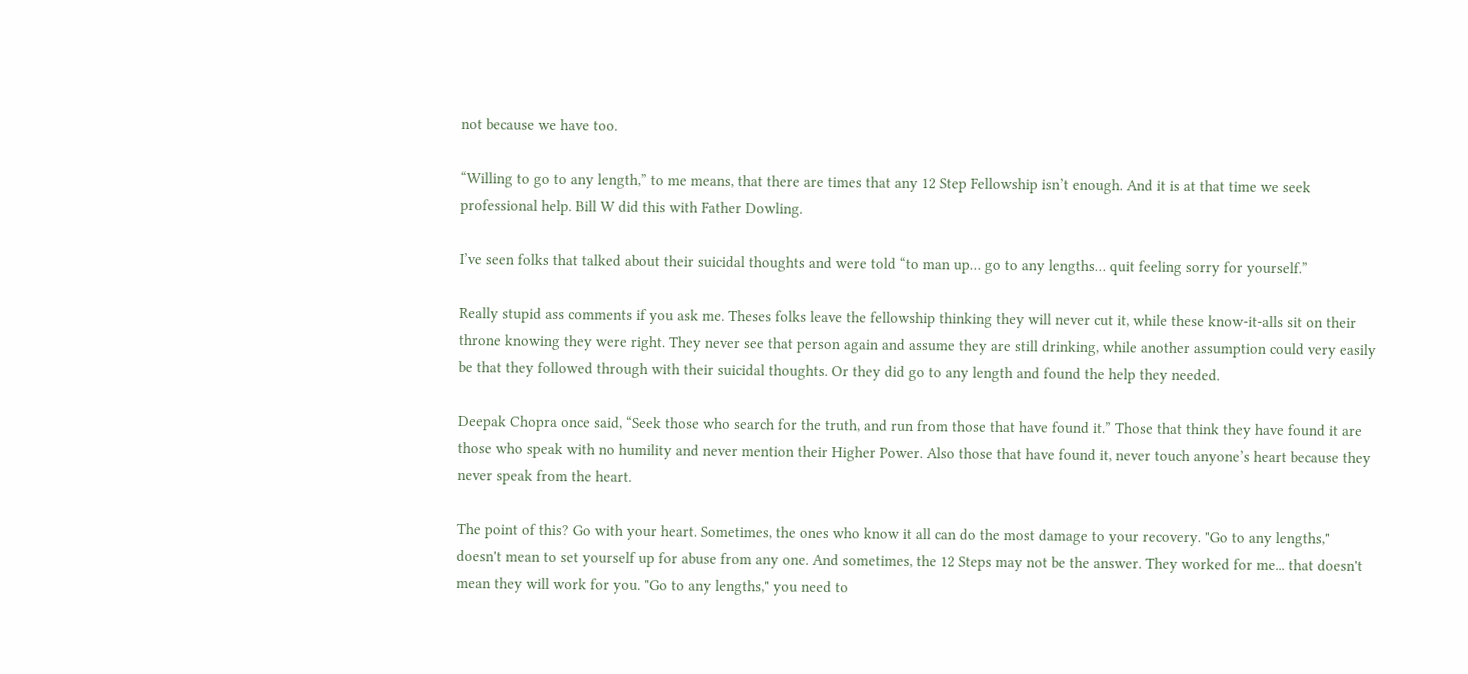not because we have too.

“Willing to go to any length,” to me means, that there are times that any 12 Step Fellowship isn’t enough. And it is at that time we seek professional help. Bill W did this with Father Dowling.

I’ve seen folks that talked about their suicidal thoughts and were told “to man up… go to any lengths… quit feeling sorry for yourself.”

Really stupid ass comments if you ask me. Theses folks leave the fellowship thinking they will never cut it, while these know-it-alls sit on their throne knowing they were right. They never see that person again and assume they are still drinking, while another assumption could very easily be that they followed through with their suicidal thoughts. Or they did go to any length and found the help they needed.

Deepak Chopra once said, “Seek those who search for the truth, and run from those that have found it.” Those that think they have found it are those who speak with no humility and never mention their Higher Power. Also those that have found it, never touch anyone’s heart because they never speak from the heart.

The point of this? Go with your heart. Sometimes, the ones who know it all can do the most damage to your recovery. "Go to any lengths," doesn't mean to set yourself up for abuse from any one. And sometimes, the 12 Steps may not be the answer. They worked for me... that doesn't mean they will work for you. "Go to any lengths," you need to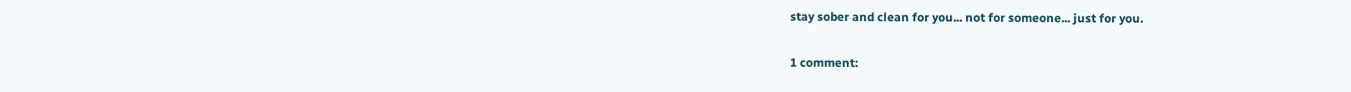stay sober and clean for you... not for someone... just for you.

1 comment: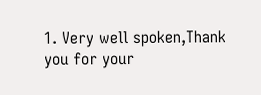1. Very well spoken,Thank you for your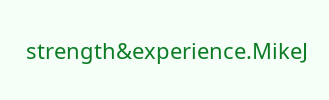strength&experience.MikeJ